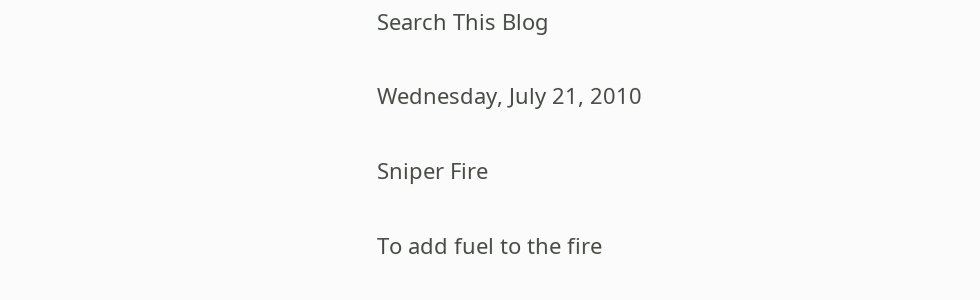Search This Blog

Wednesday, July 21, 2010

Sniper Fire

To add fuel to the fire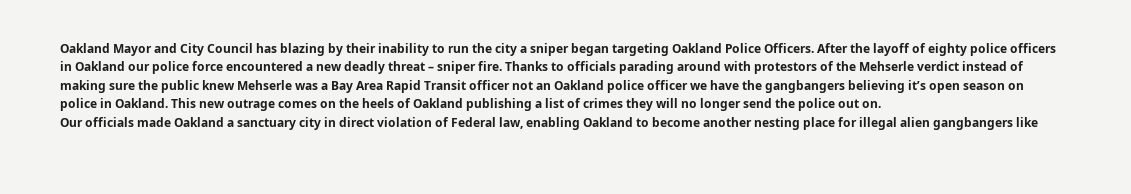Oakland Mayor and City Council has blazing by their inability to run the city a sniper began targeting Oakland Police Officers. After the layoff of eighty police officers in Oakland our police force encountered a new deadly threat – sniper fire. Thanks to officials parading around with protestors of the Mehserle verdict instead of making sure the public knew Mehserle was a Bay Area Rapid Transit officer not an Oakland police officer we have the gangbangers believing it’s open season on police in Oakland. This new outrage comes on the heels of Oakland publishing a list of crimes they will no longer send the police out on.
Our officials made Oakland a sanctuary city in direct violation of Federal law, enabling Oakland to become another nesting place for illegal alien gangbangers like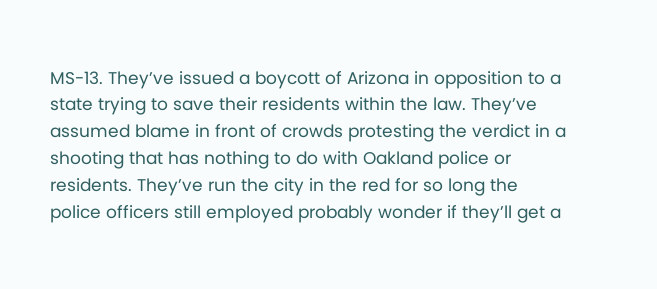MS-13. They’ve issued a boycott of Arizona in opposition to a state trying to save their residents within the law. They’ve assumed blame in front of crowds protesting the verdict in a shooting that has nothing to do with Oakland police or residents. They’ve run the city in the red for so long the police officers still employed probably wonder if they’ll get a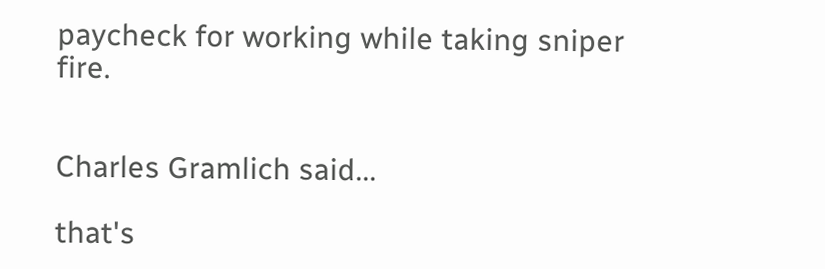paycheck for working while taking sniper fire.


Charles Gramlich said...

that's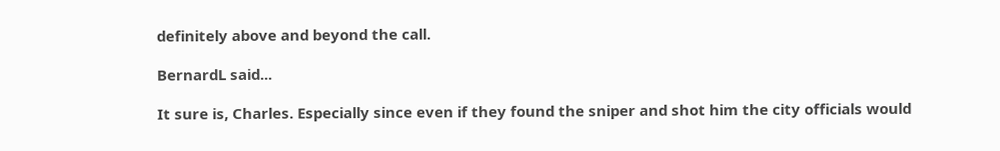definitely above and beyond the call.

BernardL said...

It sure is, Charles. Especially since even if they found the sniper and shot him the city officials would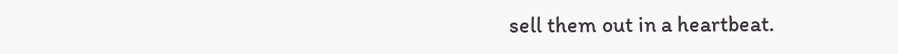sell them out in a heartbeat.